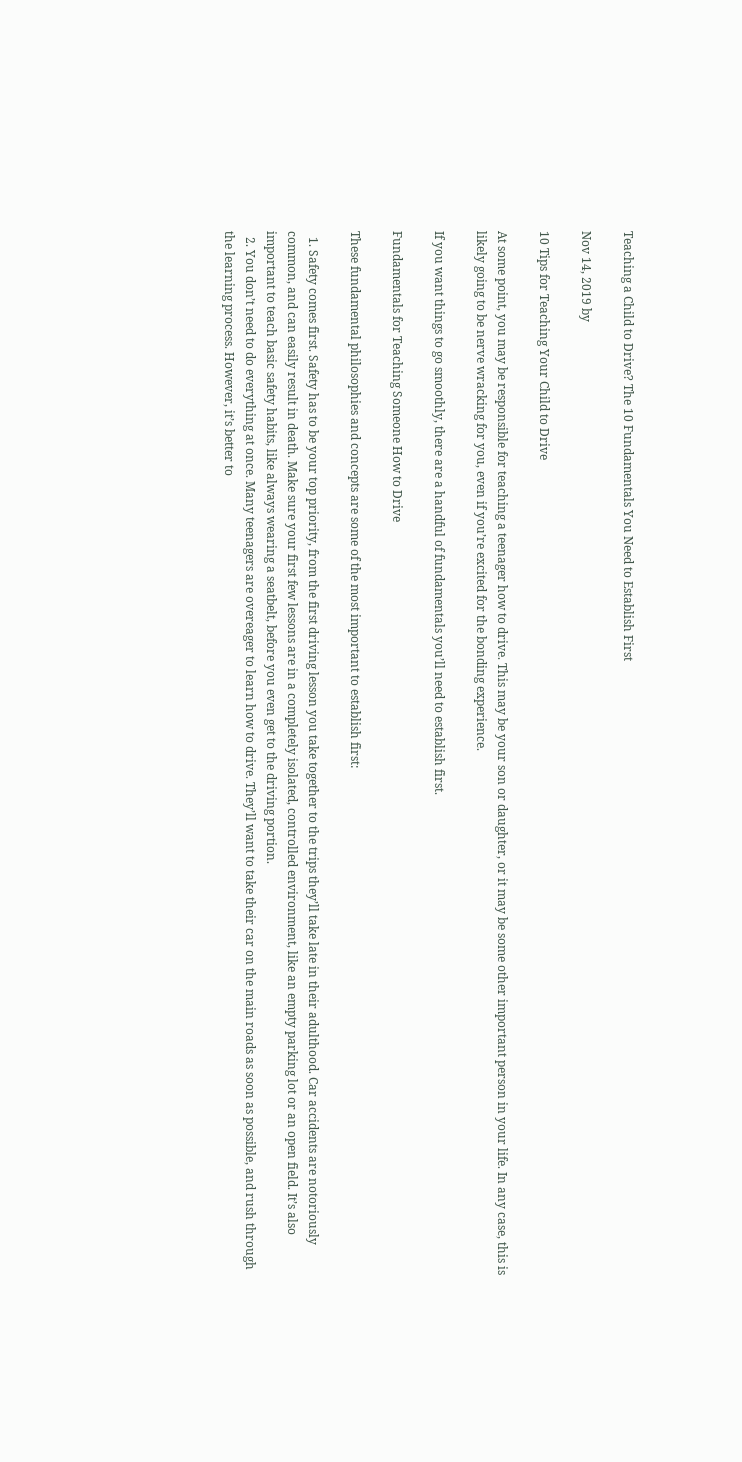Teaching a Child to Drive? The 10 Fundamentals You Need to Establish First

Nov 14, 2019 by

10 Tips for Teaching Your Child to Drive

At some point, you may be responsible for teaching a teenager how to drive. This may be your son or daughter, or it may be some other important person in your life. In any case, this is likely going to be nerve wracking for you, even if you’re excited for the bonding experience.

If you want things to go smoothly, there are a handful of fundamentals you’ll need to establish first.

Fundamentals for Teaching Someone How to Drive

These fundamental philosophies and concepts are some of the most important to establish first:

  1. Safety comes first. Safety has to be your top priority, from the first driving lesson you take together to the trips they’ll take late in their adulthood. Car accidents are notoriously common, and can easily result in death. Make sure your first few lessons are in a completely isolated, controlled environment, like an empty parking lot or an open field. It’s also important to teach basic safety habits, like always wearing a seatbelt, before you even get to the driving portion.
  2. You don’t need to do everything at once. Many teenagers are overeager to learn how to drive. They’ll want to take their car on the main roads as soon as possible, and rush through the learning process. However, it’s better to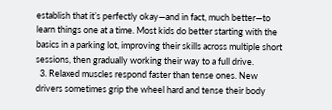establish that it’s perfectly okay—and in fact, much better—to learn things one at a time. Most kids do better starting with the basics in a parking lot, improving their skills across multiple short sessions, then gradually working their way to a full drive.
  3. Relaxed muscles respond faster than tense ones. New drivers sometimes grip the wheel hard and tense their body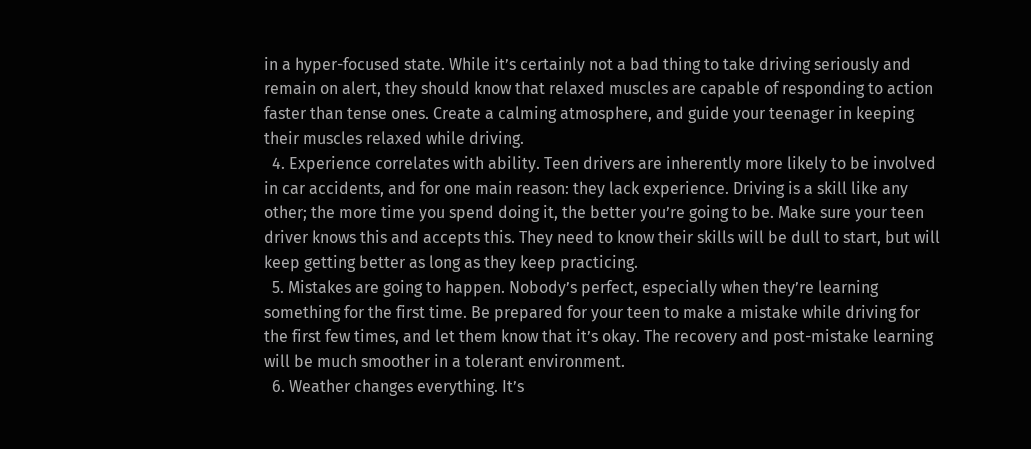in a hyper-focused state. While it’s certainly not a bad thing to take driving seriously and remain on alert, they should know that relaxed muscles are capable of responding to action faster than tense ones. Create a calming atmosphere, and guide your teenager in keeping their muscles relaxed while driving.
  4. Experience correlates with ability. Teen drivers are inherently more likely to be involved in car accidents, and for one main reason: they lack experience. Driving is a skill like any other; the more time you spend doing it, the better you’re going to be. Make sure your teen driver knows this and accepts this. They need to know their skills will be dull to start, but will keep getting better as long as they keep practicing.
  5. Mistakes are going to happen. Nobody’s perfect, especially when they’re learning something for the first time. Be prepared for your teen to make a mistake while driving for the first few times, and let them know that it’s okay. The recovery and post-mistake learning will be much smoother in a tolerant environment.
  6. Weather changes everything. It’s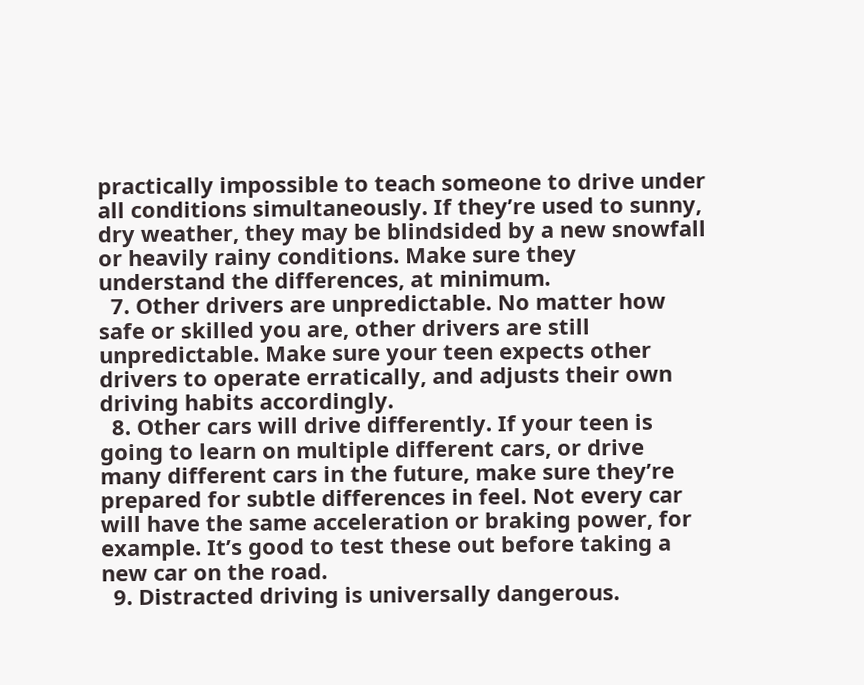practically impossible to teach someone to drive under all conditions simultaneously. If they’re used to sunny, dry weather, they may be blindsided by a new snowfall or heavily rainy conditions. Make sure they understand the differences, at minimum.
  7. Other drivers are unpredictable. No matter how safe or skilled you are, other drivers are still unpredictable. Make sure your teen expects other drivers to operate erratically, and adjusts their own driving habits accordingly.
  8. Other cars will drive differently. If your teen is going to learn on multiple different cars, or drive many different cars in the future, make sure they’re prepared for subtle differences in feel. Not every car will have the same acceleration or braking power, for example. It’s good to test these out before taking a new car on the road.
  9. Distracted driving is universally dangerous.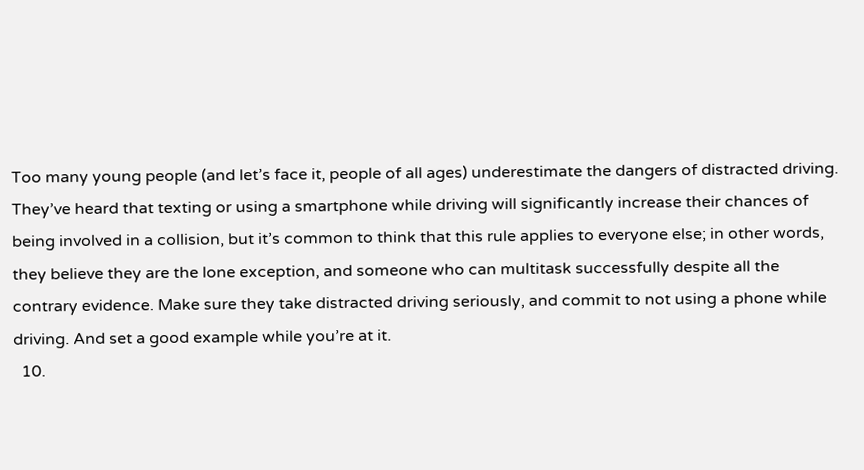Too many young people (and let’s face it, people of all ages) underestimate the dangers of distracted driving. They’ve heard that texting or using a smartphone while driving will significantly increase their chances of being involved in a collision, but it’s common to think that this rule applies to everyone else; in other words, they believe they are the lone exception, and someone who can multitask successfully despite all the contrary evidence. Make sure they take distracted driving seriously, and commit to not using a phone while driving. And set a good example while you’re at it.
  10.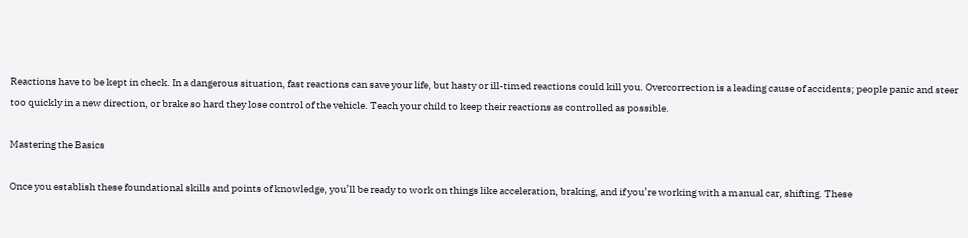Reactions have to be kept in check. In a dangerous situation, fast reactions can save your life, but hasty or ill-timed reactions could kill you. Overcorrection is a leading cause of accidents; people panic and steer too quickly in a new direction, or brake so hard they lose control of the vehicle. Teach your child to keep their reactions as controlled as possible.

Mastering the Basics

Once you establish these foundational skills and points of knowledge, you’ll be ready to work on things like acceleration, braking, and if you’re working with a manual car, shifting. These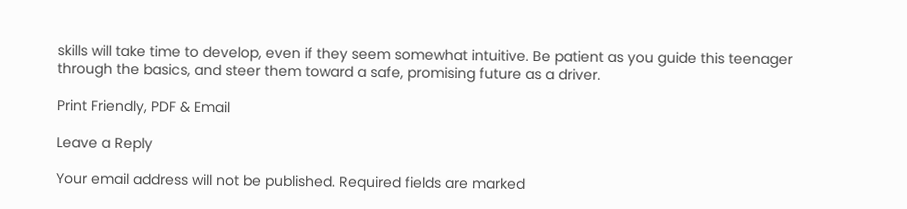skills will take time to develop, even if they seem somewhat intuitive. Be patient as you guide this teenager through the basics, and steer them toward a safe, promising future as a driver.

Print Friendly, PDF & Email

Leave a Reply

Your email address will not be published. Required fields are marked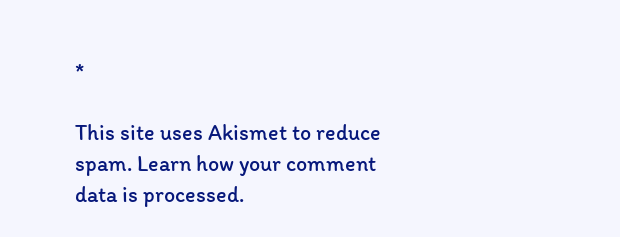*

This site uses Akismet to reduce spam. Learn how your comment data is processed.